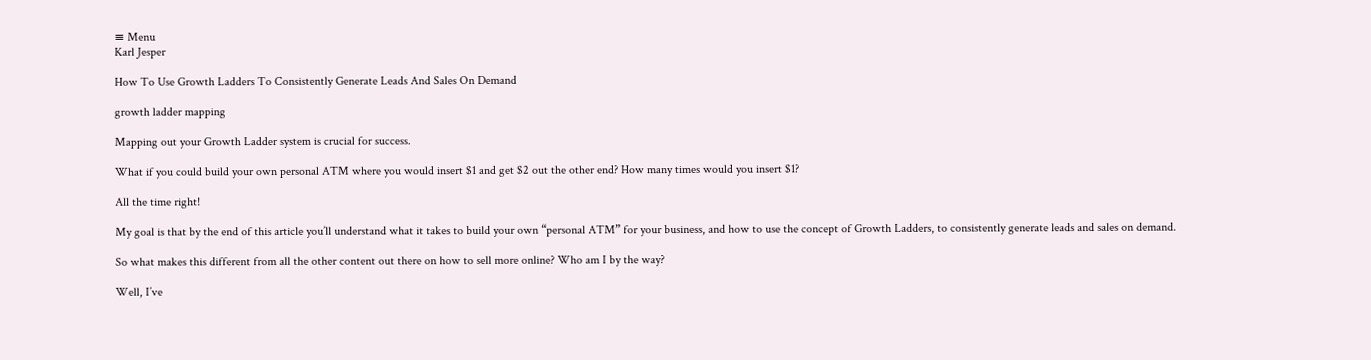≡ Menu
Karl Jesper

How To Use Growth Ladders To Consistently Generate Leads And Sales On Demand

growth ladder mapping

Mapping out your Growth Ladder system is crucial for success.

What if you could build your own personal ATM where you would insert $1 and get $2 out the other end? How many times would you insert $1?

All the time right!

My goal is that by the end of this article you’ll understand what it takes to build your own “personal ATM” for your business, and how to use the concept of Growth Ladders, to consistently generate leads and sales on demand.

So what makes this different from all the other content out there on how to sell more online? Who am I by the way?

Well, I’ve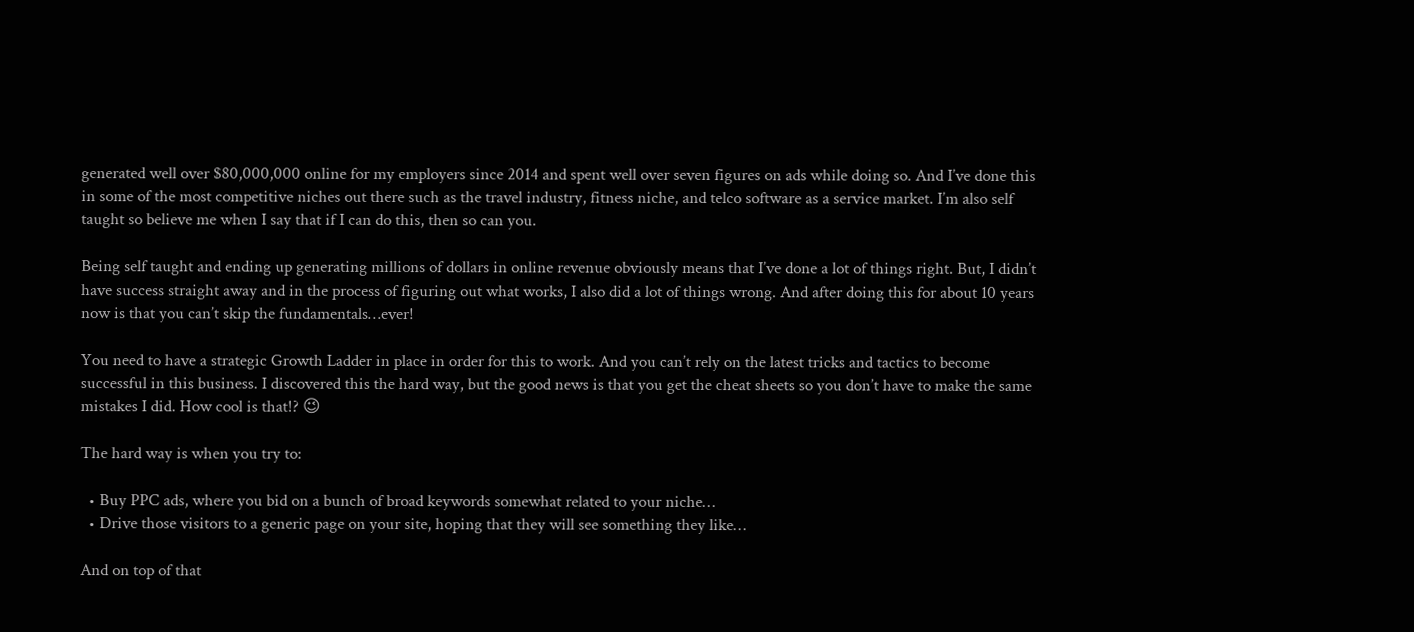generated well over $80,000,000 online for my employers since 2014 and spent well over seven figures on ads while doing so. And I’ve done this in some of the most competitive niches out there such as the travel industry, fitness niche, and telco software as a service market. I’m also self taught so believe me when I say that if I can do this, then so can you.

Being self taught and ending up generating millions of dollars in online revenue obviously means that I’ve done a lot of things right. But, I didn’t have success straight away and in the process of figuring out what works, I also did a lot of things wrong. And after doing this for about 10 years now is that you can’t skip the fundamentals…ever!

You need to have a strategic Growth Ladder in place in order for this to work. And you can’t rely on the latest tricks and tactics to become successful in this business. I discovered this the hard way, but the good news is that you get the cheat sheets so you don’t have to make the same mistakes I did. How cool is that!? 😉

The hard way is when you try to:

  • Buy PPC ads, where you bid on a bunch of broad keywords somewhat related to your niche…
  • Drive those visitors to a generic page on your site, hoping that they will see something they like…

And on top of that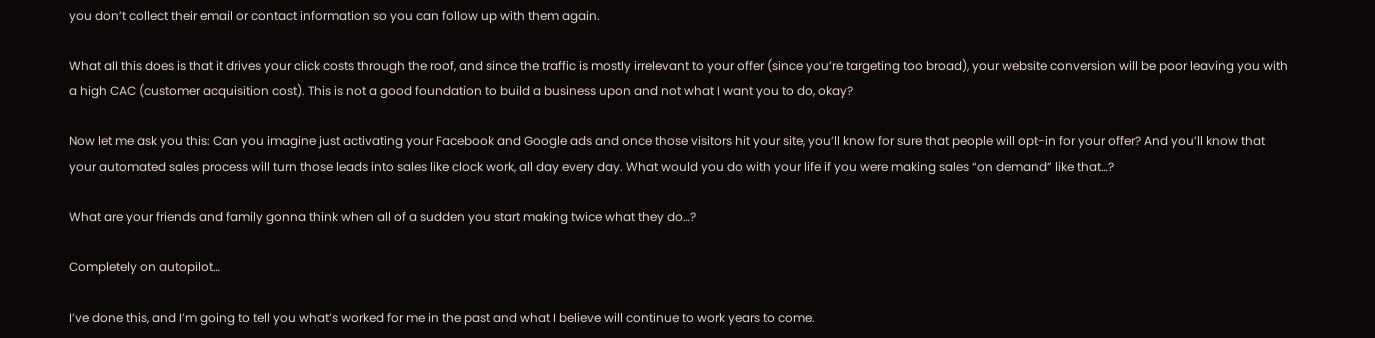you don’t collect their email or contact information so you can follow up with them again.

What all this does is that it drives your click costs through the roof, and since the traffic is mostly irrelevant to your offer (since you’re targeting too broad), your website conversion will be poor leaving you with a high CAC (customer acquisition cost). This is not a good foundation to build a business upon and not what I want you to do, okay?

Now let me ask you this: Can you imagine just activating your Facebook and Google ads and once those visitors hit your site, you’ll know for sure that people will opt-in for your offer? And you’ll know that your automated sales process will turn those leads into sales like clock work, all day every day. What would you do with your life if you were making sales “on demand” like that…?

What are your friends and family gonna think when all of a sudden you start making twice what they do…?

Completely on autopilot…

I’ve done this, and I’m going to tell you what’s worked for me in the past and what I believe will continue to work years to come.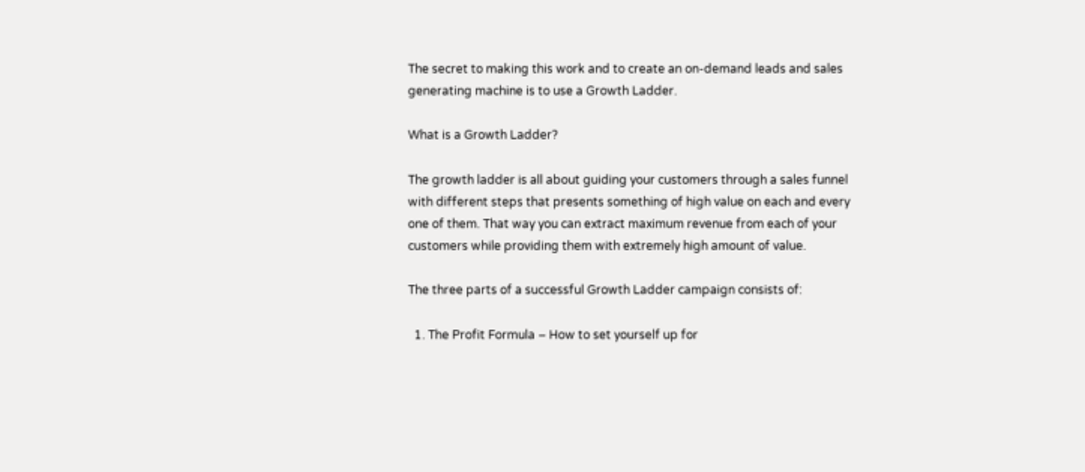The secret to making this work and to create an on-demand leads and sales generating machine is to use a Growth Ladder.

What is a Growth Ladder?

The growth ladder is all about guiding your customers through a sales funnel with different steps that presents something of high value on each and every one of them. That way you can extract maximum revenue from each of your customers while providing them with extremely high amount of value.

The three parts of a successful Growth Ladder campaign consists of:

  1. The Profit Formula – How to set yourself up for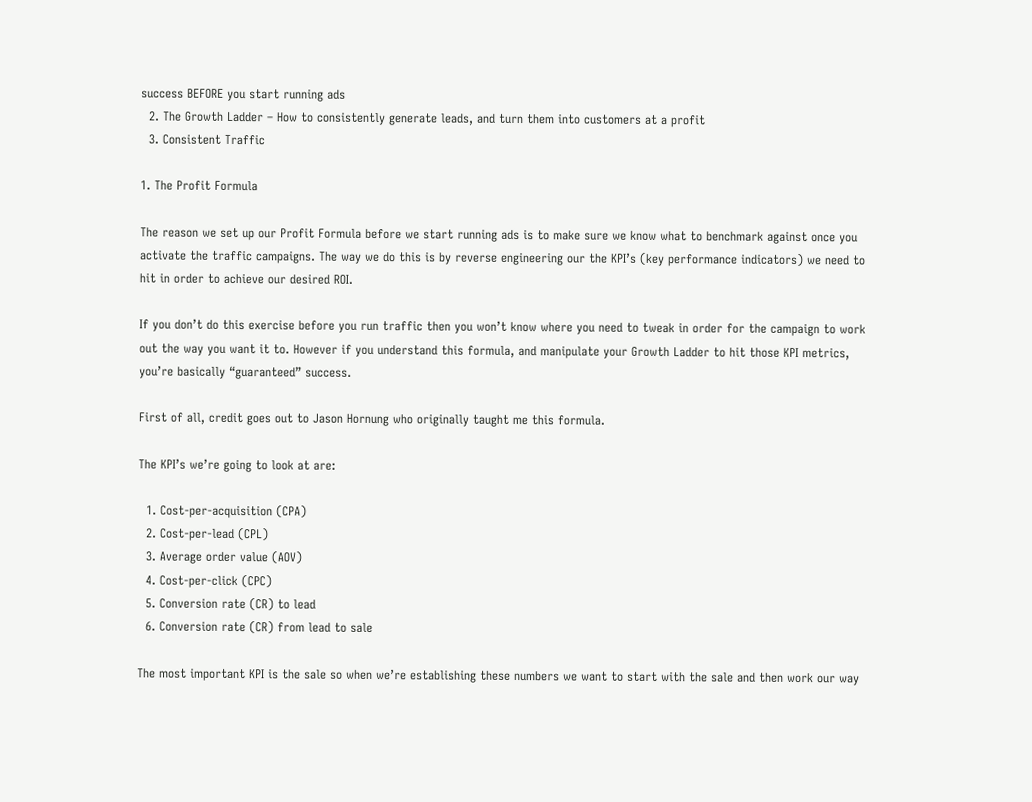success BEFORE you start running ads
  2. The Growth Ladder – How to consistently generate leads, and turn them into customers at a profit
  3. Consistent Traffic

1. The Profit Formula

The reason we set up our Profit Formula before we start running ads is to make sure we know what to benchmark against once you activate the traffic campaigns. The way we do this is by reverse engineering our the KPI’s (key performance indicators) we need to hit in order to achieve our desired ROI.

If you don’t do this exercise before you run traffic then you won’t know where you need to tweak in order for the campaign to work out the way you want it to. However if you understand this formula, and manipulate your Growth Ladder to hit those KPI metrics, you’re basically “guaranteed” success.

First of all, credit goes out to Jason Hornung who originally taught me this formula.

The KPI’s we’re going to look at are:

  1. Cost-per-acquisition (CPA)
  2. Cost-per-lead (CPL)
  3. Average order value (AOV)
  4. Cost-per-click (CPC)
  5. Conversion rate (CR) to lead
  6. Conversion rate (CR) from lead to sale

The most important KPI is the sale so when we’re establishing these numbers we want to start with the sale and then work our way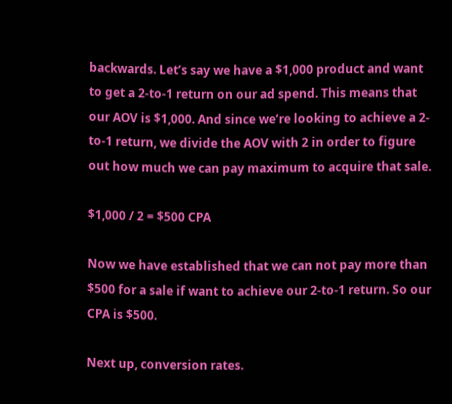backwards. Let’s say we have a $1,000 product and want to get a 2-to-1 return on our ad spend. This means that our AOV is $1,000. And since we’re looking to achieve a 2-to-1 return, we divide the AOV with 2 in order to figure out how much we can pay maximum to acquire that sale.

$1,000 / 2 = $500 CPA

Now we have established that we can not pay more than $500 for a sale if want to achieve our 2-to-1 return. So our CPA is $500.

Next up, conversion rates.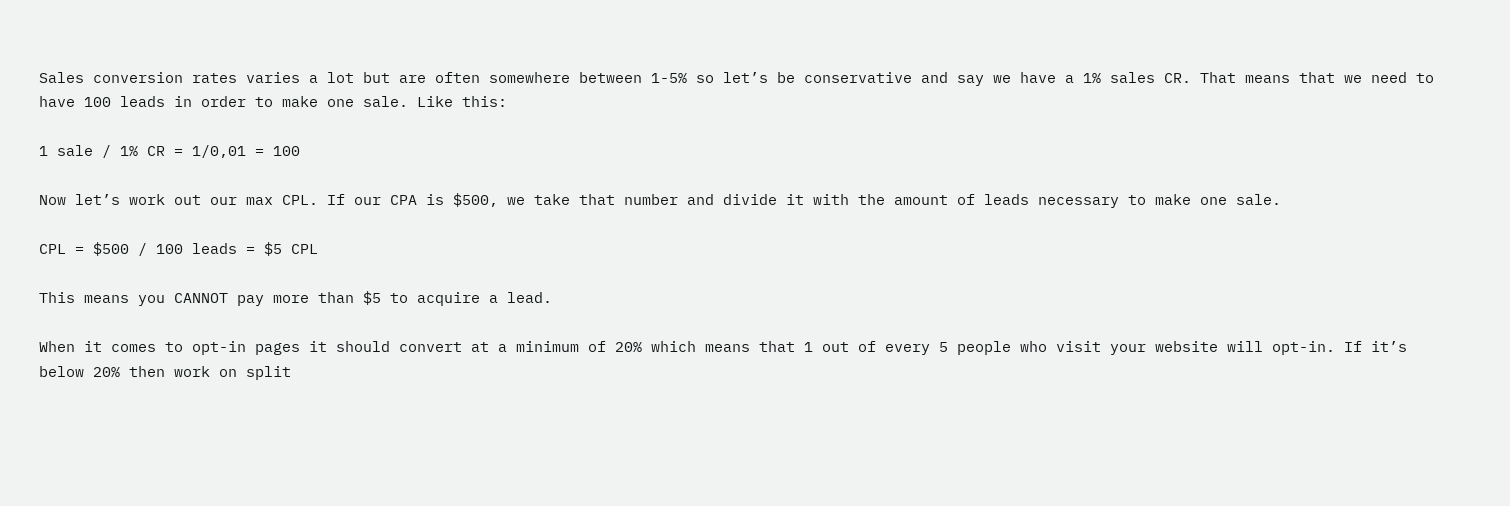Sales conversion rates varies a lot but are often somewhere between 1-5% so let’s be conservative and say we have a 1% sales CR. That means that we need to have 100 leads in order to make one sale. Like this:

1 sale / 1% CR = 1/0,01 = 100

Now let’s work out our max CPL. If our CPA is $500, we take that number and divide it with the amount of leads necessary to make one sale.

CPL = $500 / 100 leads = $5 CPL

This means you CANNOT pay more than $5 to acquire a lead.

When it comes to opt-in pages it should convert at a minimum of 20% which means that 1 out of every 5 people who visit your website will opt-in. If it’s below 20% then work on split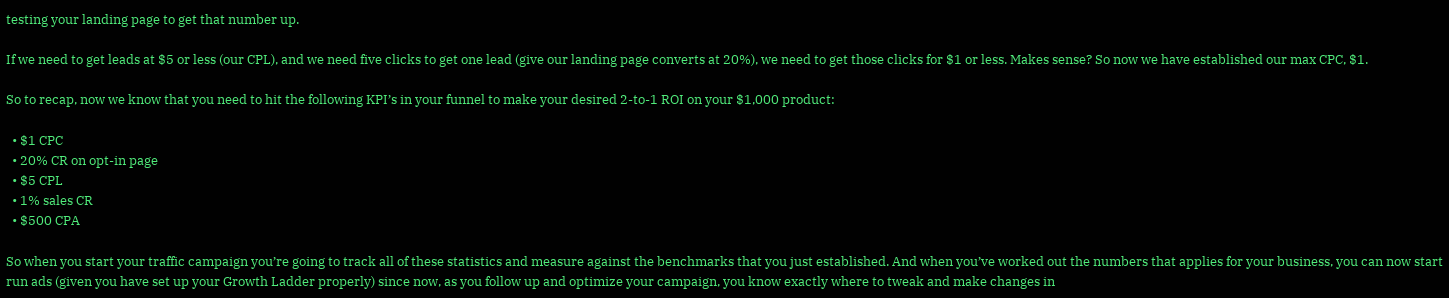testing your landing page to get that number up.

If we need to get leads at $5 or less (our CPL), and we need five clicks to get one lead (give our landing page converts at 20%), we need to get those clicks for $1 or less. Makes sense? So now we have established our max CPC, $1.

So to recap, now we know that you need to hit the following KPI’s in your funnel to make your desired 2-to-1 ROI on your $1,000 product:

  • $1 CPC
  • 20% CR on opt-in page
  • $5 CPL
  • 1% sales CR
  • $500 CPA

So when you start your traffic campaign you’re going to track all of these statistics and measure against the benchmarks that you just established. And when you’ve worked out the numbers that applies for your business, you can now start run ads (given you have set up your Growth Ladder properly) since now, as you follow up and optimize your campaign, you know exactly where to tweak and make changes in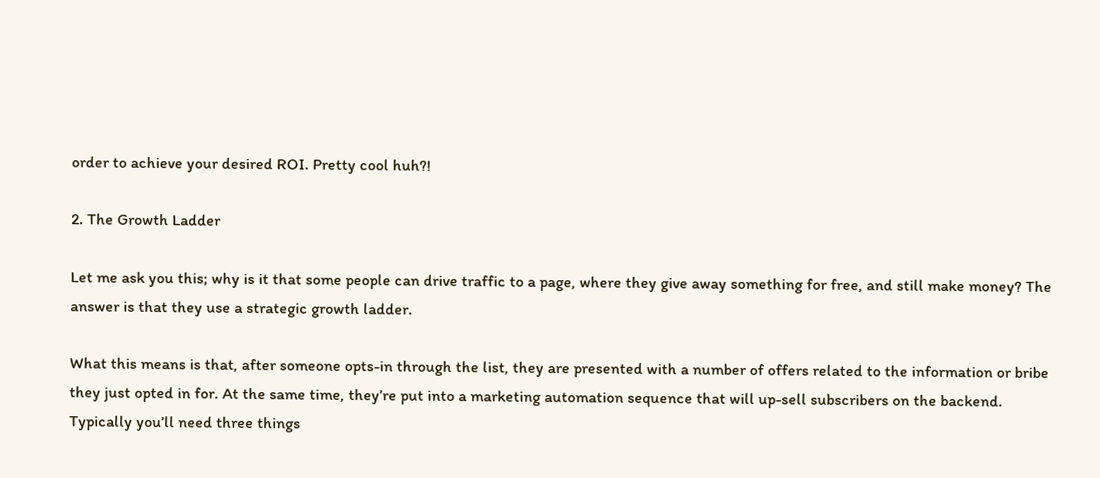order to achieve your desired ROI. Pretty cool huh?!

2. The Growth Ladder

Let me ask you this; why is it that some people can drive traffic to a page, where they give away something for free, and still make money? The answer is that they use a strategic growth ladder.

What this means is that, after someone opts-in through the list, they are presented with a number of offers related to the information or bribe they just opted in for. At the same time, they’re put into a marketing automation sequence that will up-sell subscribers on the backend. Typically you’ll need three things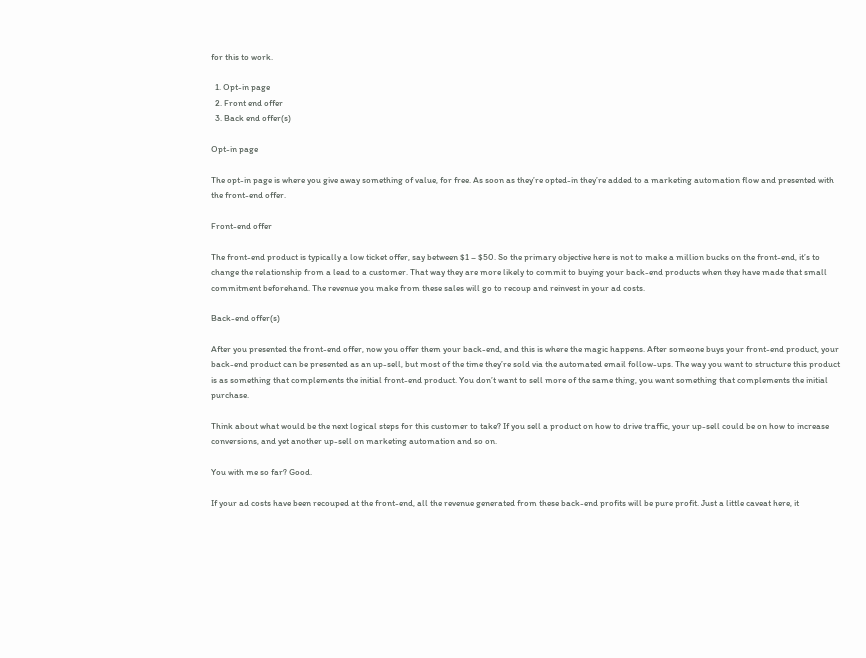for this to work.

  1. Opt-in page
  2. Front end offer
  3. Back end offer(s)

Opt-in page

The opt-in page is where you give away something of value, for free. As soon as they’re opted-in they’re added to a marketing automation flow and presented with the front-end offer.

Front-end offer

The front-end product is typically a low ticket offer, say between $1 – $50. So the primary objective here is not to make a million bucks on the front-end, it’s to change the relationship from a lead to a customer. That way they are more likely to commit to buying your back-end products when they have made that small commitment beforehand. The revenue you make from these sales will go to recoup and reinvest in your ad costs.

Back-end offer(s)

After you presented the front-end offer, now you offer them your back-end, and this is where the magic happens. After someone buys your front-end product, your back-end product can be presented as an up-sell, but most of the time they’re sold via the automated email follow-ups. The way you want to structure this product is as something that complements the initial front-end product. You don’t want to sell more of the same thing, you want something that complements the initial purchase.

Think about what would be the next logical steps for this customer to take? If you sell a product on how to drive traffic, your up-sell could be on how to increase conversions, and yet another up-sell on marketing automation and so on.

You with me so far? Good.

If your ad costs have been recouped at the front-end, all the revenue generated from these back-end profits will be pure profit. Just a little caveat here, it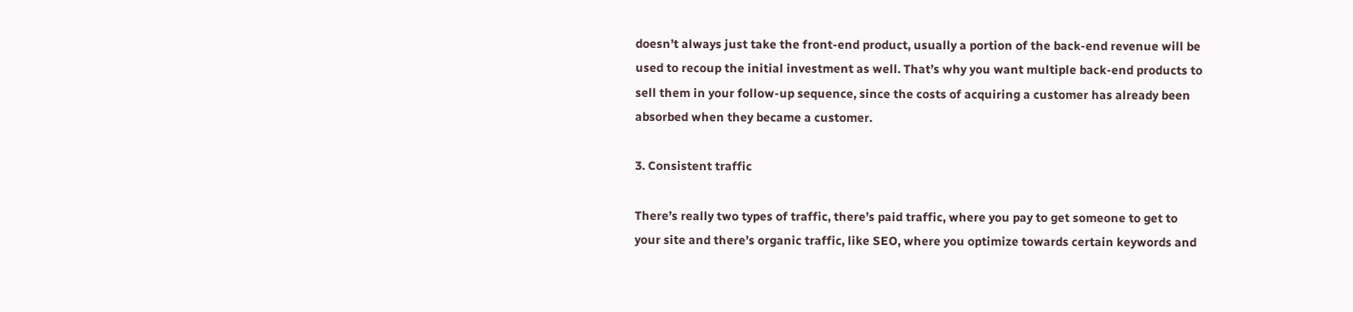doesn’t always just take the front-end product, usually a portion of the back-end revenue will be used to recoup the initial investment as well. That’s why you want multiple back-end products to sell them in your follow-up sequence, since the costs of acquiring a customer has already been absorbed when they became a customer.

3. Consistent traffic

There’s really two types of traffic, there’s paid traffic, where you pay to get someone to get to your site and there’s organic traffic, like SEO, where you optimize towards certain keywords and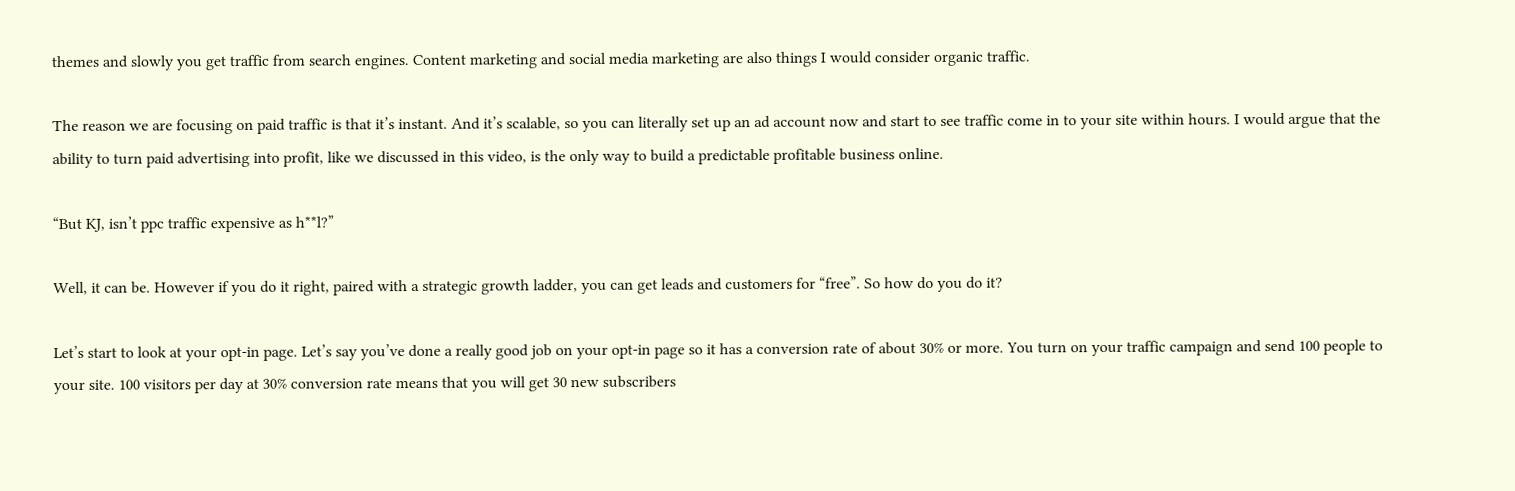themes and slowly you get traffic from search engines. Content marketing and social media marketing are also things I would consider organic traffic.

The reason we are focusing on paid traffic is that it’s instant. And it’s scalable, so you can literally set up an ad account now and start to see traffic come in to your site within hours. I would argue that the ability to turn paid advertising into profit, like we discussed in this video, is the only way to build a predictable profitable business online.

“But KJ, isn’t ppc traffic expensive as h**l?”

Well, it can be. However if you do it right, paired with a strategic growth ladder, you can get leads and customers for “free”. So how do you do it?

Let’s start to look at your opt-in page. Let’s say you’ve done a really good job on your opt-in page so it has a conversion rate of about 30% or more. You turn on your traffic campaign and send 100 people to your site. 100 visitors per day at 30% conversion rate means that you will get 30 new subscribers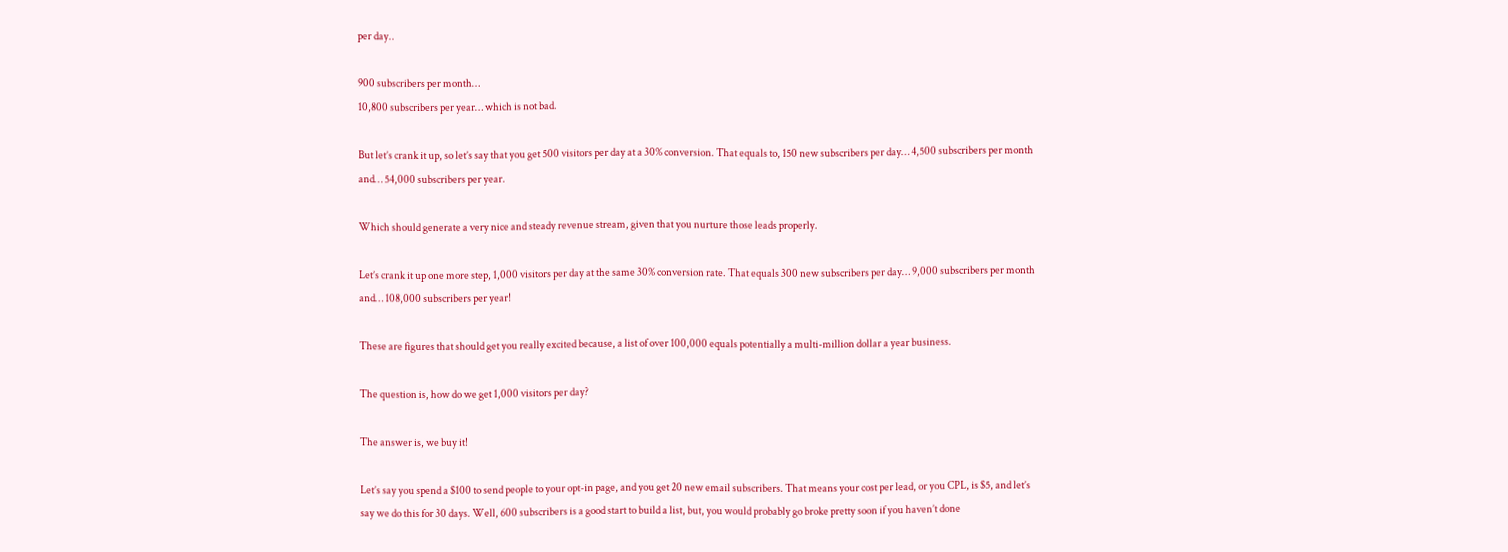per day..

900 subscribers per month…
10,800 subscribers per year… which is not bad.

But let’s crank it up, so let’s say that you get 500 visitors per day at a 30% conversion. That equals to, 150 new subscribers per day… 4,500 subscribers per month and… 54,000 subscribers per year.

Which should generate a very nice and steady revenue stream, given that you nurture those leads properly.

Let’s crank it up one more step, 1,000 visitors per day at the same 30% conversion rate. That equals 300 new subscribers per day… 9,000 subscribers per month and… 108,000 subscribers per year!

These are figures that should get you really excited because, a list of over 100,000 equals potentially a multi-million dollar a year business.

The question is, how do we get 1,000 visitors per day?

The answer is, we buy it!

Let’s say you spend a $100 to send people to your opt-in page, and you get 20 new email subscribers. That means your cost per lead, or you CPL, is $5, and let’s say we do this for 30 days. Well, 600 subscribers is a good start to build a list, but, you would probably go broke pretty soon if you haven’t done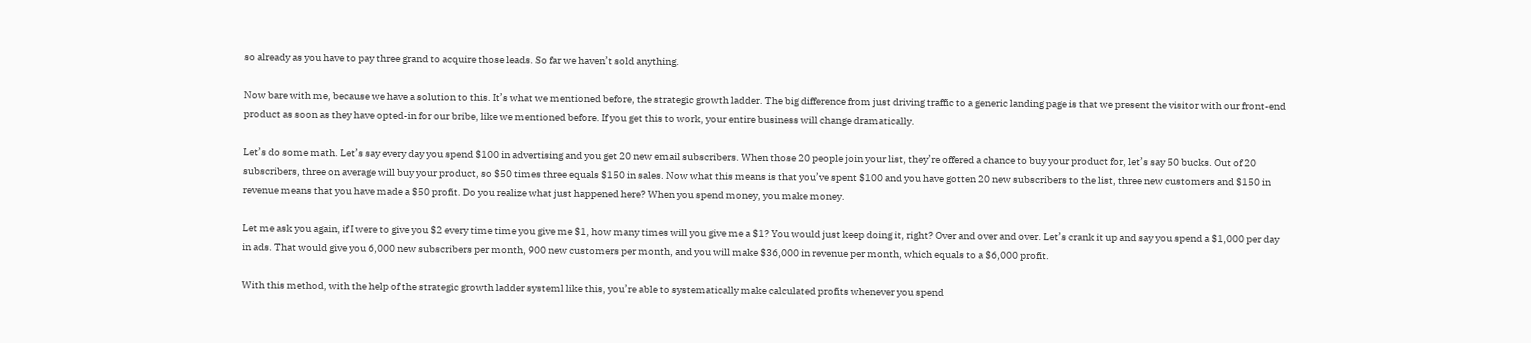so already as you have to pay three grand to acquire those leads. So far we haven’t sold anything.

Now bare with me, because we have a solution to this. It’s what we mentioned before, the strategic growth ladder. The big difference from just driving traffic to a generic landing page is that we present the visitor with our front-end product as soon as they have opted-in for our bribe, like we mentioned before. If you get this to work, your entire business will change dramatically.

Let’s do some math. Let’s say every day you spend $100 in advertising and you get 20 new email subscribers. When those 20 people join your list, they’re offered a chance to buy your product for, let’s say 50 bucks. Out of 20 subscribers, three on average will buy your product, so $50 times three equals $150 in sales. Now what this means is that you’ve spent $100 and you have gotten 20 new subscribers to the list, three new customers and $150 in revenue means that you have made a $50 profit. Do you realize what just happened here? When you spend money, you make money.

Let me ask you again, if I were to give you $2 every time time you give me $1, how many times will you give me a $1? You would just keep doing it, right? Over and over and over. Let’s crank it up and say you spend a $1,000 per day in ads. That would give you 6,000 new subscribers per month, 900 new customers per month, and you will make $36,000 in revenue per month, which equals to a $6,000 profit.

With this method, with the help of the strategic growth ladder systeml like this, you’re able to systematically make calculated profits whenever you spend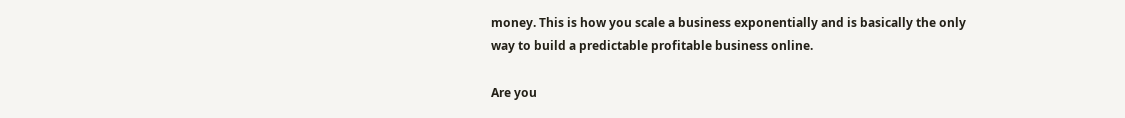money. This is how you scale a business exponentially and is basically the only way to build a predictable profitable business online.

Are you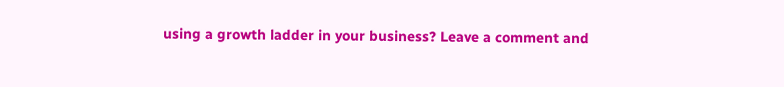using a growth ladder in your business? Leave a comment and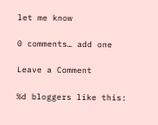let me know

0 comments… add one

Leave a Comment

%d bloggers like this: